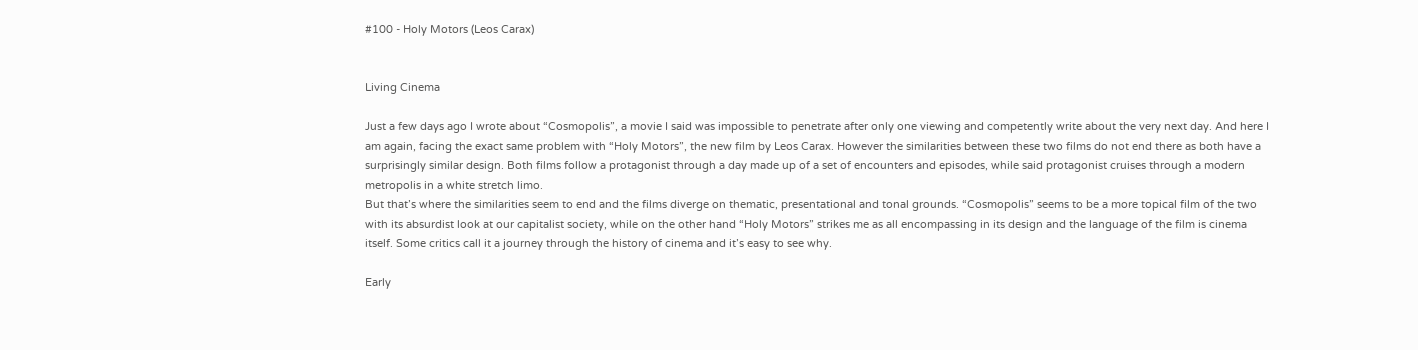#100 - Holy Motors (Leos Carax)


Living Cinema

Just a few days ago I wrote about “Cosmopolis”, a movie I said was impossible to penetrate after only one viewing and competently write about the very next day. And here I am again, facing the exact same problem with “Holy Motors”, the new film by Leos Carax. However the similarities between these two films do not end there as both have a surprisingly similar design. Both films follow a protagonist through a day made up of a set of encounters and episodes, while said protagonist cruises through a modern metropolis in a white stretch limo.
But that’s where the similarities seem to end and the films diverge on thematic, presentational and tonal grounds. “Cosmopolis” seems to be a more topical film of the two with its absurdist look at our capitalist society, while on the other hand “Holy Motors” strikes me as all encompassing in its design and the language of the film is cinema itself. Some critics call it a journey through the history of cinema and it’s easy to see why.

Early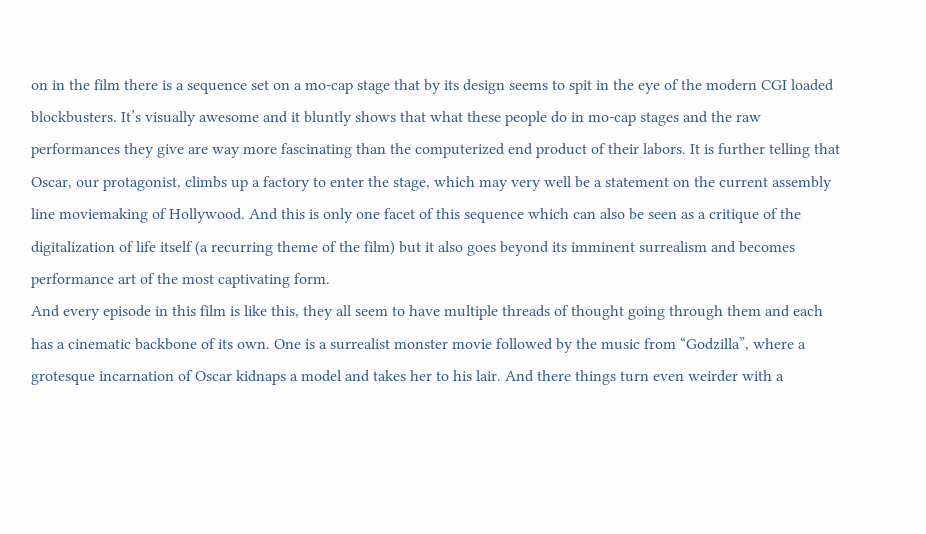on in the film there is a sequence set on a mo-cap stage that by its design seems to spit in the eye of the modern CGI loaded blockbusters. It’s visually awesome and it bluntly shows that what these people do in mo-cap stages and the raw performances they give are way more fascinating than the computerized end product of their labors. It is further telling that Oscar, our protagonist, climbs up a factory to enter the stage, which may very well be a statement on the current assembly line moviemaking of Hollywood. And this is only one facet of this sequence which can also be seen as a critique of the digitalization of life itself (a recurring theme of the film) but it also goes beyond its imminent surrealism and becomes performance art of the most captivating form.
And every episode in this film is like this, they all seem to have multiple threads of thought going through them and each has a cinematic backbone of its own. One is a surrealist monster movie followed by the music from “Godzilla”, where a grotesque incarnation of Oscar kidnaps a model and takes her to his lair. And there things turn even weirder with a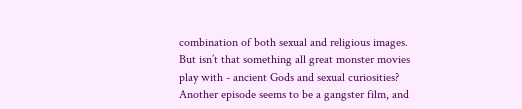combination of both sexual and religious images. But isn’t that something all great monster movies play with - ancient Gods and sexual curiosities? Another episode seems to be a gangster film, and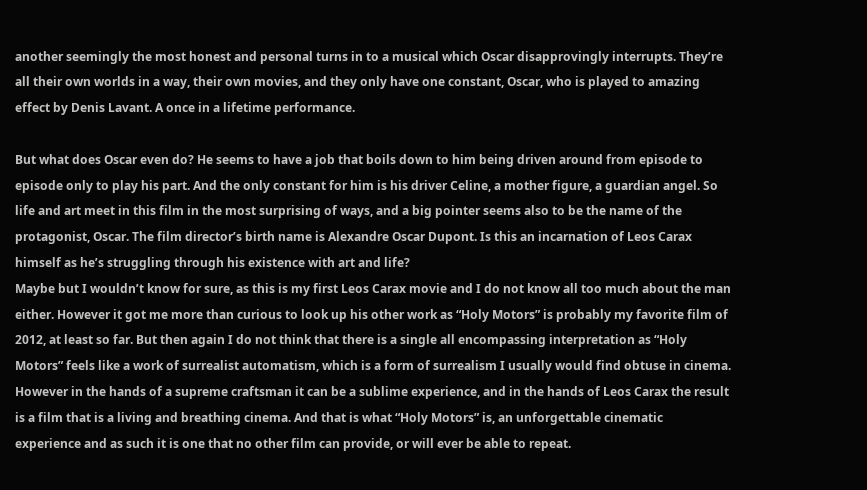another seemingly the most honest and personal turns in to a musical which Oscar disapprovingly interrupts. They’re all their own worlds in a way, their own movies, and they only have one constant, Oscar, who is played to amazing effect by Denis Lavant. A once in a lifetime performance.

But what does Oscar even do? He seems to have a job that boils down to him being driven around from episode to episode only to play his part. And the only constant for him is his driver Celine, a mother figure, a guardian angel. So life and art meet in this film in the most surprising of ways, and a big pointer seems also to be the name of the protagonist, Oscar. The film director’s birth name is Alexandre Oscar Dupont. Is this an incarnation of Leos Carax himself as he’s struggling through his existence with art and life?
Maybe but I wouldn’t know for sure, as this is my first Leos Carax movie and I do not know all too much about the man either. However it got me more than curious to look up his other work as “Holy Motors” is probably my favorite film of 2012, at least so far. But then again I do not think that there is a single all encompassing interpretation as “Holy Motors” feels like a work of surrealist automatism, which is a form of surrealism I usually would find obtuse in cinema. However in the hands of a supreme craftsman it can be a sublime experience, and in the hands of Leos Carax the result is a film that is a living and breathing cinema. And that is what “Holy Motors” is, an unforgettable cinematic experience and as such it is one that no other film can provide, or will ever be able to repeat.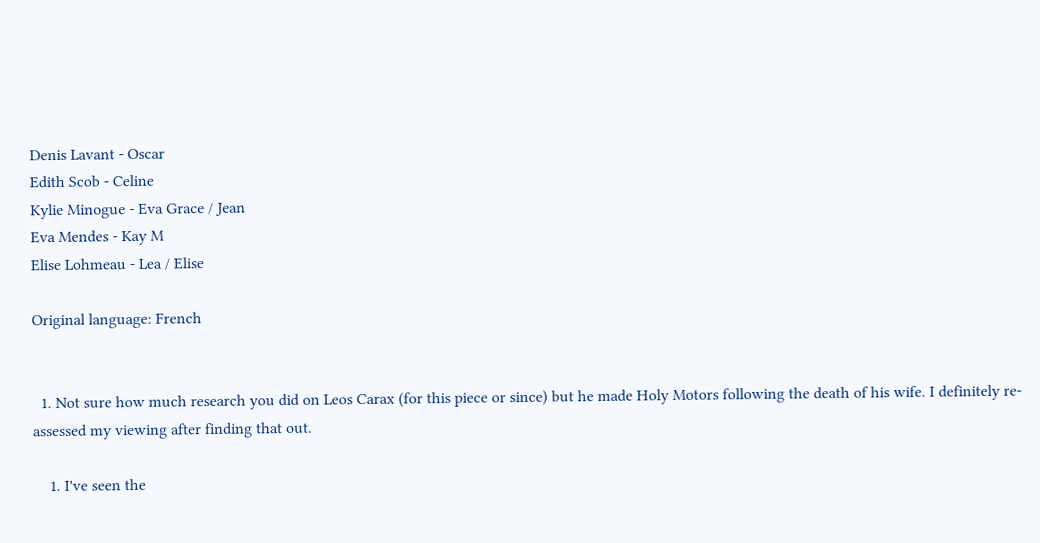Denis Lavant - Oscar
Edith Scob - Celine
Kylie Minogue - Eva Grace / Jean
Eva Mendes - Kay M
Elise Lohmeau - Lea / Elise

Original language: French


  1. Not sure how much research you did on Leos Carax (for this piece or since) but he made Holy Motors following the death of his wife. I definitely re-assessed my viewing after finding that out.

    1. I've seen the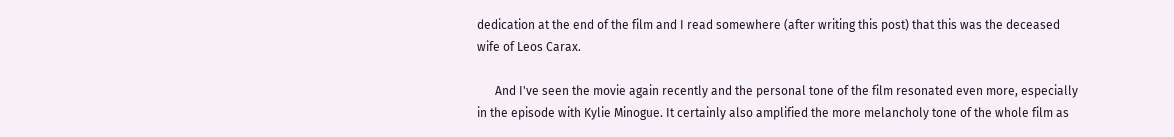dedication at the end of the film and I read somewhere (after writing this post) that this was the deceased wife of Leos Carax.

      And I've seen the movie again recently and the personal tone of the film resonated even more, especially in the episode with Kylie Minogue. It certainly also amplified the more melancholy tone of the whole film as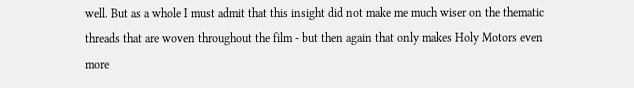well. But as a whole I must admit that this insight did not make me much wiser on the thematic threads that are woven throughout the film - but then again that only makes Holy Motors even more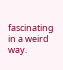fascinating in a weird way.